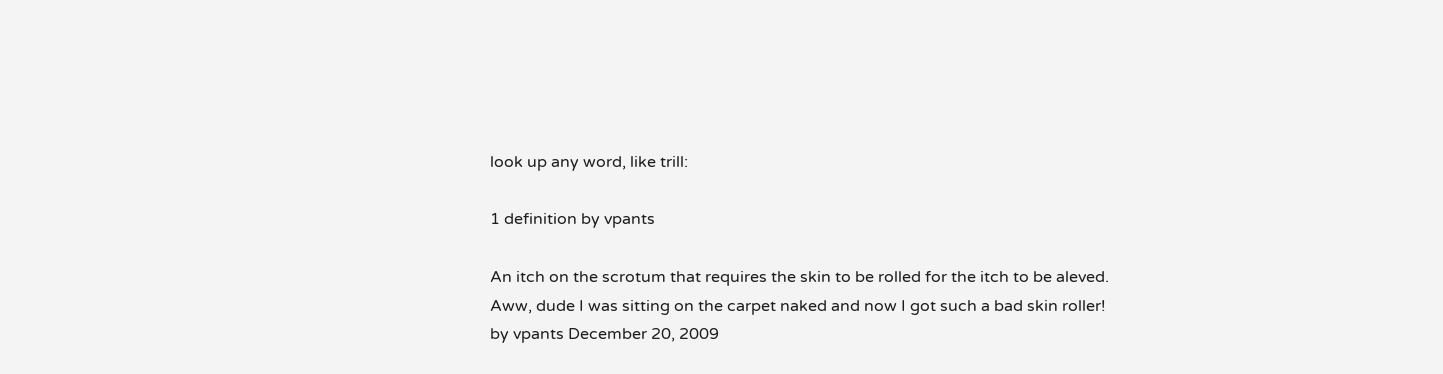look up any word, like trill:

1 definition by vpants

An itch on the scrotum that requires the skin to be rolled for the itch to be aleved.
Aww, dude I was sitting on the carpet naked and now I got such a bad skin roller!
by vpants December 20, 2009